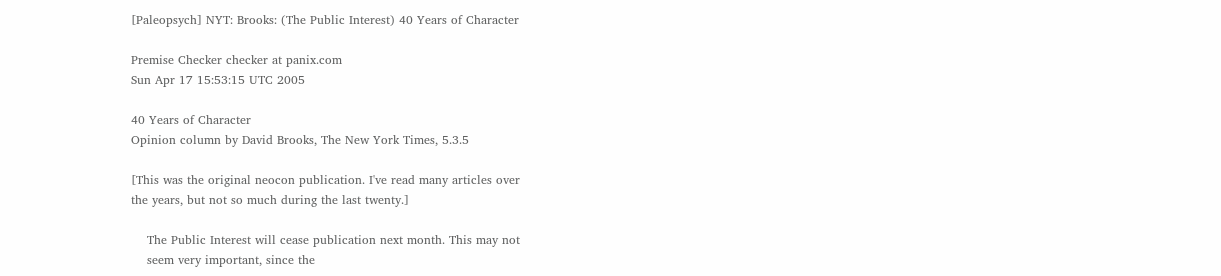[Paleopsych] NYT: Brooks: (The Public Interest) 40 Years of Character

Premise Checker checker at panix.com
Sun Apr 17 15:53:15 UTC 2005

40 Years of Character
Opinion column by David Brooks, The New York Times, 5.3.5

[This was the original neocon publication. I've read many articles over
the years, but not so much during the last twenty.]

    The Public Interest will cease publication next month. This may not
    seem very important, since the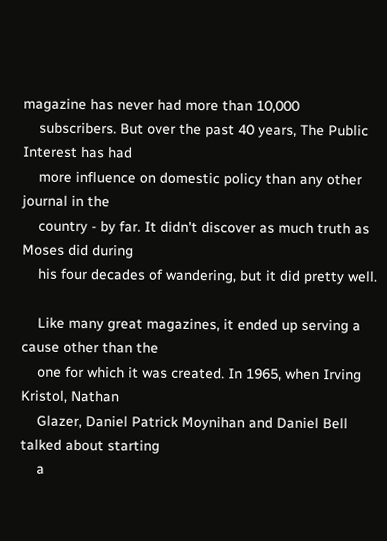magazine has never had more than 10,000
    subscribers. But over the past 40 years, The Public Interest has had
    more influence on domestic policy than any other journal in the
    country - by far. It didn't discover as much truth as Moses did during
    his four decades of wandering, but it did pretty well.

    Like many great magazines, it ended up serving a cause other than the
    one for which it was created. In 1965, when Irving Kristol, Nathan
    Glazer, Daniel Patrick Moynihan and Daniel Bell talked about starting
    a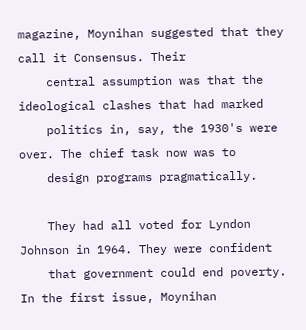magazine, Moynihan suggested that they call it Consensus. Their
    central assumption was that the ideological clashes that had marked
    politics in, say, the 1930's were over. The chief task now was to
    design programs pragmatically.

    They had all voted for Lyndon Johnson in 1964. They were confident
    that government could end poverty. In the first issue, Moynihan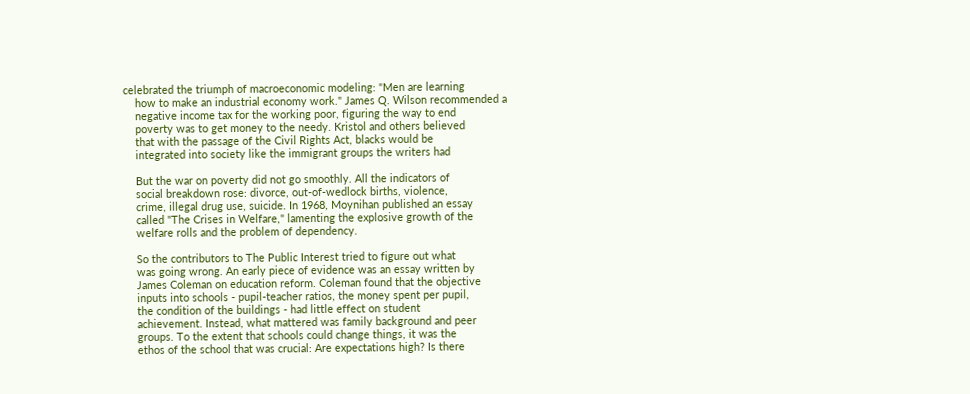celebrated the triumph of macroeconomic modeling: "Men are learning
    how to make an industrial economy work." James Q. Wilson recommended a
    negative income tax for the working poor, figuring the way to end
    poverty was to get money to the needy. Kristol and others believed
    that with the passage of the Civil Rights Act, blacks would be
    integrated into society like the immigrant groups the writers had

    But the war on poverty did not go smoothly. All the indicators of
    social breakdown rose: divorce, out-of-wedlock births, violence,
    crime, illegal drug use, suicide. In 1968, Moynihan published an essay
    called "The Crises in Welfare," lamenting the explosive growth of the
    welfare rolls and the problem of dependency.

    So the contributors to The Public Interest tried to figure out what
    was going wrong. An early piece of evidence was an essay written by
    James Coleman on education reform. Coleman found that the objective
    inputs into schools - pupil-teacher ratios, the money spent per pupil,
    the condition of the buildings - had little effect on student
    achievement. Instead, what mattered was family background and peer
    groups. To the extent that schools could change things, it was the
    ethos of the school that was crucial: Are expectations high? Is there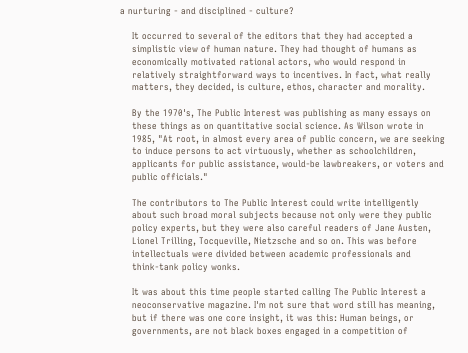a nurturing - and disciplined - culture?

    It occurred to several of the editors that they had accepted a
    simplistic view of human nature. They had thought of humans as
    economically motivated rational actors, who would respond in
    relatively straightforward ways to incentives. In fact, what really
    matters, they decided, is culture, ethos, character and morality.

    By the 1970's, The Public Interest was publishing as many essays on
    these things as on quantitative social science. As Wilson wrote in
    1985, "At root, in almost every area of public concern, we are seeking
    to induce persons to act virtuously, whether as schoolchildren,
    applicants for public assistance, would-be lawbreakers, or voters and
    public officials."

    The contributors to The Public Interest could write intelligently
    about such broad moral subjects because not only were they public
    policy experts, but they were also careful readers of Jane Austen,
    Lionel Trilling, Tocqueville, Nietzsche and so on. This was before
    intellectuals were divided between academic professionals and
    think-tank policy wonks.

    It was about this time people started calling The Public Interest a
    neoconservative magazine. I'm not sure that word still has meaning,
    but if there was one core insight, it was this: Human beings, or
    governments, are not black boxes engaged in a competition of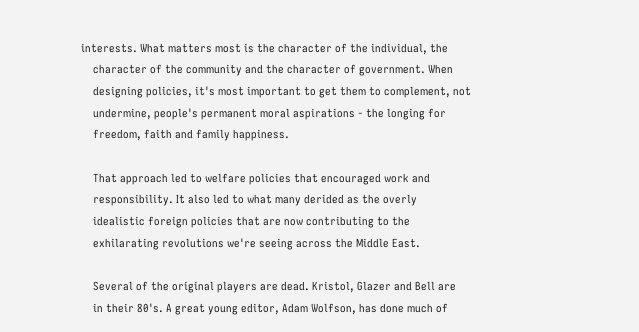interests. What matters most is the character of the individual, the
    character of the community and the character of government. When
    designing policies, it's most important to get them to complement, not
    undermine, people's permanent moral aspirations - the longing for
    freedom, faith and family happiness.

    That approach led to welfare policies that encouraged work and
    responsibility. It also led to what many derided as the overly
    idealistic foreign policies that are now contributing to the
    exhilarating revolutions we're seeing across the Middle East.

    Several of the original players are dead. Kristol, Glazer and Bell are
    in their 80's. A great young editor, Adam Wolfson, has done much of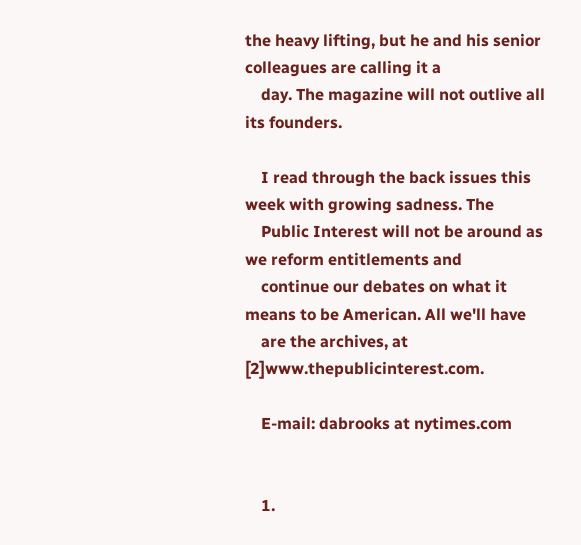the heavy lifting, but he and his senior colleagues are calling it a
    day. The magazine will not outlive all its founders.

    I read through the back issues this week with growing sadness. The
    Public Interest will not be around as we reform entitlements and
    continue our debates on what it means to be American. All we'll have
    are the archives, at [2]www.thepublicinterest.com.

    E-mail: dabrooks at nytimes.com


    1.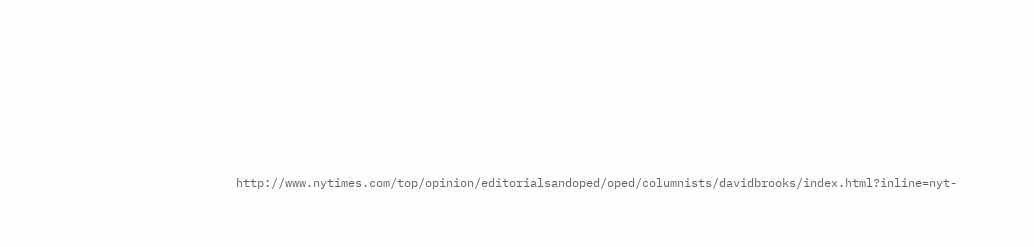http://www.nytimes.com/top/opinion/editorialsandoped/oped/columnists/davidbrooks/index.html?inline=nyt-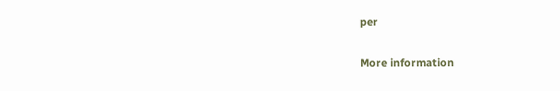per

More information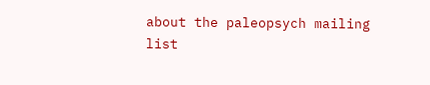about the paleopsych mailing list